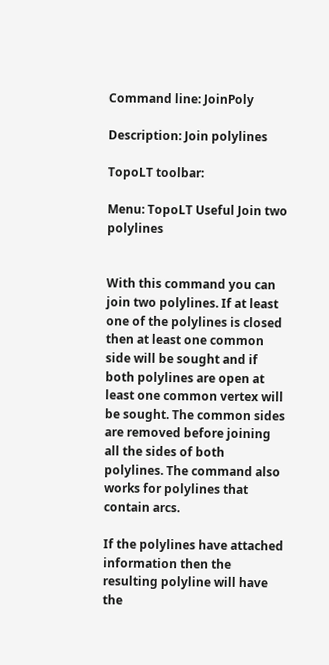Command line: JoinPoly

Description: Join polylines

TopoLT toolbar:

Menu: TopoLT Useful Join two polylines


With this command you can join two polylines. If at least one of the polylines is closed then at least one common side will be sought and if both polylines are open at least one common vertex will be sought. The common sides are removed before joining all the sides of both polylines. The command also works for polylines that contain arcs.

If the polylines have attached information then the resulting polyline will have the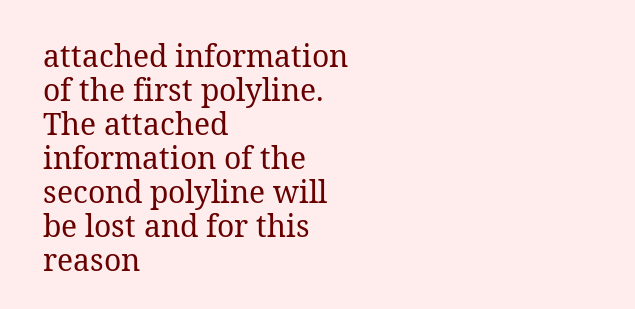attached information of the first polyline. The attached information of the second polyline will be lost and for this reason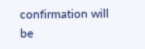confirmation will be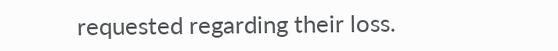requested regarding their loss.